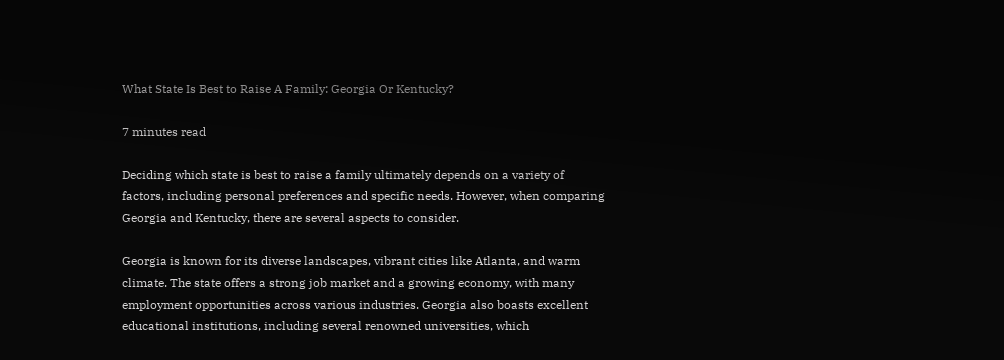What State Is Best to Raise A Family: Georgia Or Kentucky?

7 minutes read

Deciding which state is best to raise a family ultimately depends on a variety of factors, including personal preferences and specific needs. However, when comparing Georgia and Kentucky, there are several aspects to consider.

Georgia is known for its diverse landscapes, vibrant cities like Atlanta, and warm climate. The state offers a strong job market and a growing economy, with many employment opportunities across various industries. Georgia also boasts excellent educational institutions, including several renowned universities, which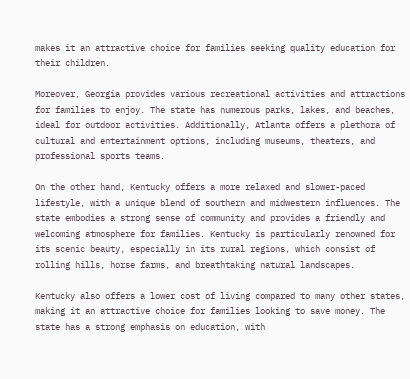makes it an attractive choice for families seeking quality education for their children.

Moreover, Georgia provides various recreational activities and attractions for families to enjoy. The state has numerous parks, lakes, and beaches, ideal for outdoor activities. Additionally, Atlanta offers a plethora of cultural and entertainment options, including museums, theaters, and professional sports teams.

On the other hand, Kentucky offers a more relaxed and slower-paced lifestyle, with a unique blend of southern and midwestern influences. The state embodies a strong sense of community and provides a friendly and welcoming atmosphere for families. Kentucky is particularly renowned for its scenic beauty, especially in its rural regions, which consist of rolling hills, horse farms, and breathtaking natural landscapes.

Kentucky also offers a lower cost of living compared to many other states, making it an attractive choice for families looking to save money. The state has a strong emphasis on education, with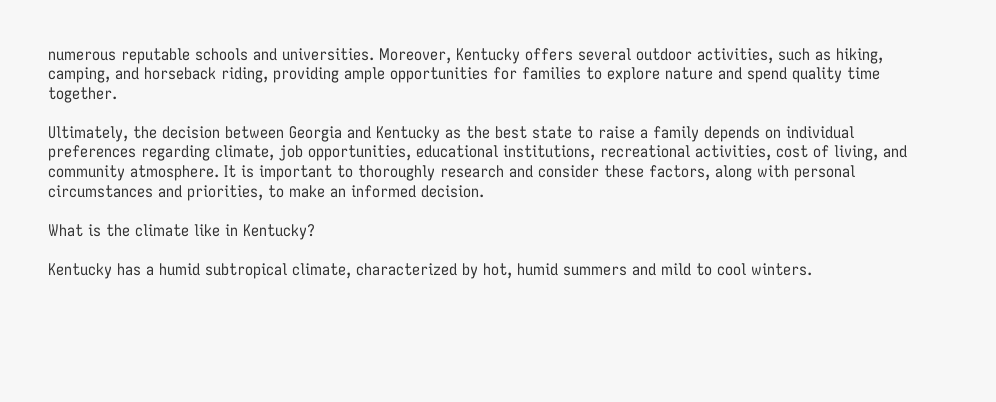numerous reputable schools and universities. Moreover, Kentucky offers several outdoor activities, such as hiking, camping, and horseback riding, providing ample opportunities for families to explore nature and spend quality time together.

Ultimately, the decision between Georgia and Kentucky as the best state to raise a family depends on individual preferences regarding climate, job opportunities, educational institutions, recreational activities, cost of living, and community atmosphere. It is important to thoroughly research and consider these factors, along with personal circumstances and priorities, to make an informed decision.

What is the climate like in Kentucky?

Kentucky has a humid subtropical climate, characterized by hot, humid summers and mild to cool winters.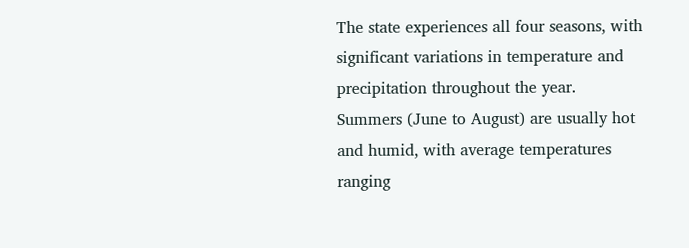The state experiences all four seasons, with significant variations in temperature and precipitation throughout the year. Summers (June to August) are usually hot and humid, with average temperatures ranging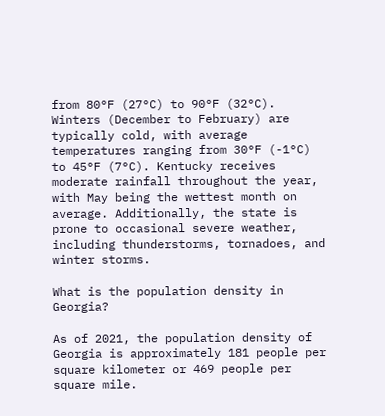from 80°F (27°C) to 90°F (32°C). Winters (December to February) are typically cold, with average temperatures ranging from 30°F (-1°C) to 45°F (7°C). Kentucky receives moderate rainfall throughout the year, with May being the wettest month on average. Additionally, the state is prone to occasional severe weather, including thunderstorms, tornadoes, and winter storms.

What is the population density in Georgia?

As of 2021, the population density of Georgia is approximately 181 people per square kilometer or 469 people per square mile.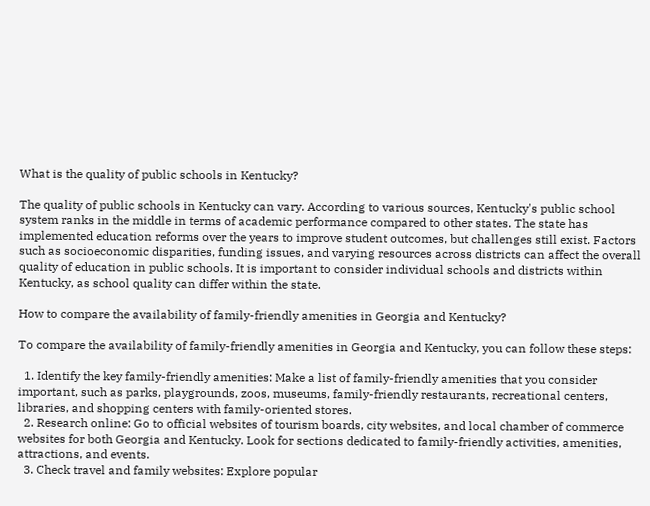What is the quality of public schools in Kentucky?

The quality of public schools in Kentucky can vary. According to various sources, Kentucky's public school system ranks in the middle in terms of academic performance compared to other states. The state has implemented education reforms over the years to improve student outcomes, but challenges still exist. Factors such as socioeconomic disparities, funding issues, and varying resources across districts can affect the overall quality of education in public schools. It is important to consider individual schools and districts within Kentucky, as school quality can differ within the state.

How to compare the availability of family-friendly amenities in Georgia and Kentucky?

To compare the availability of family-friendly amenities in Georgia and Kentucky, you can follow these steps:

  1. Identify the key family-friendly amenities: Make a list of family-friendly amenities that you consider important, such as parks, playgrounds, zoos, museums, family-friendly restaurants, recreational centers, libraries, and shopping centers with family-oriented stores.
  2. Research online: Go to official websites of tourism boards, city websites, and local chamber of commerce websites for both Georgia and Kentucky. Look for sections dedicated to family-friendly activities, amenities, attractions, and events.
  3. Check travel and family websites: Explore popular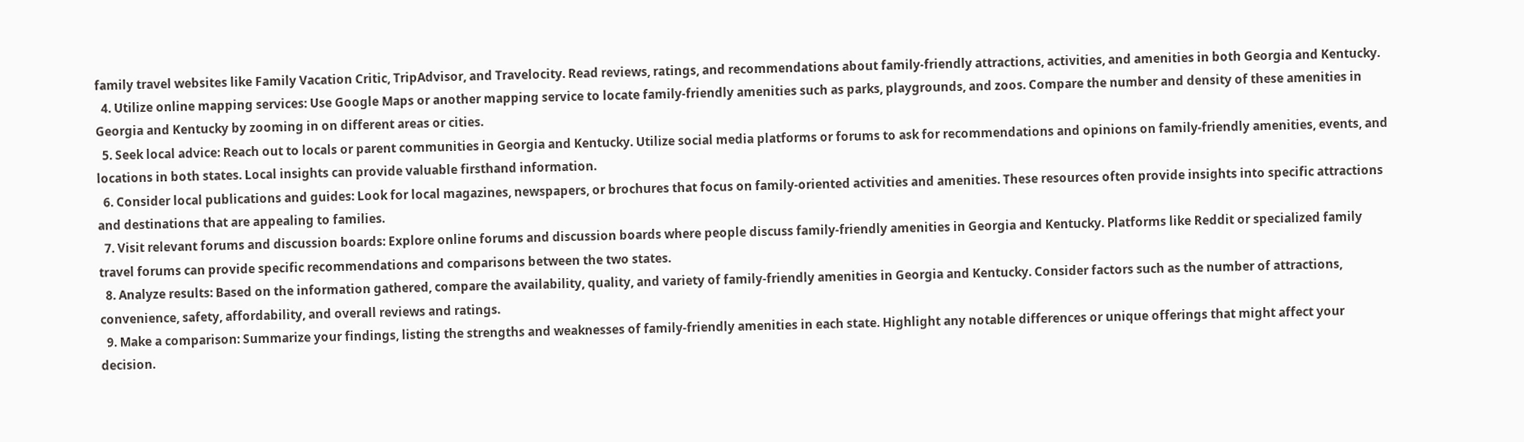family travel websites like Family Vacation Critic, TripAdvisor, and Travelocity. Read reviews, ratings, and recommendations about family-friendly attractions, activities, and amenities in both Georgia and Kentucky.
  4. Utilize online mapping services: Use Google Maps or another mapping service to locate family-friendly amenities such as parks, playgrounds, and zoos. Compare the number and density of these amenities in Georgia and Kentucky by zooming in on different areas or cities.
  5. Seek local advice: Reach out to locals or parent communities in Georgia and Kentucky. Utilize social media platforms or forums to ask for recommendations and opinions on family-friendly amenities, events, and locations in both states. Local insights can provide valuable firsthand information.
  6. Consider local publications and guides: Look for local magazines, newspapers, or brochures that focus on family-oriented activities and amenities. These resources often provide insights into specific attractions and destinations that are appealing to families.
  7. Visit relevant forums and discussion boards: Explore online forums and discussion boards where people discuss family-friendly amenities in Georgia and Kentucky. Platforms like Reddit or specialized family travel forums can provide specific recommendations and comparisons between the two states.
  8. Analyze results: Based on the information gathered, compare the availability, quality, and variety of family-friendly amenities in Georgia and Kentucky. Consider factors such as the number of attractions, convenience, safety, affordability, and overall reviews and ratings.
  9. Make a comparison: Summarize your findings, listing the strengths and weaknesses of family-friendly amenities in each state. Highlight any notable differences or unique offerings that might affect your decision.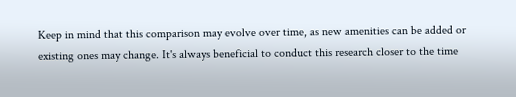Keep in mind that this comparison may evolve over time, as new amenities can be added or existing ones may change. It's always beneficial to conduct this research closer to the time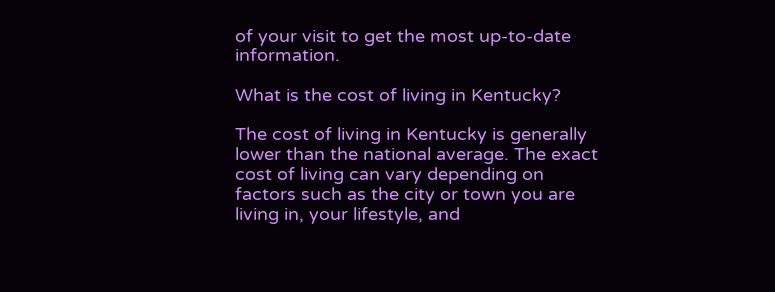of your visit to get the most up-to-date information.

What is the cost of living in Kentucky?

The cost of living in Kentucky is generally lower than the national average. The exact cost of living can vary depending on factors such as the city or town you are living in, your lifestyle, and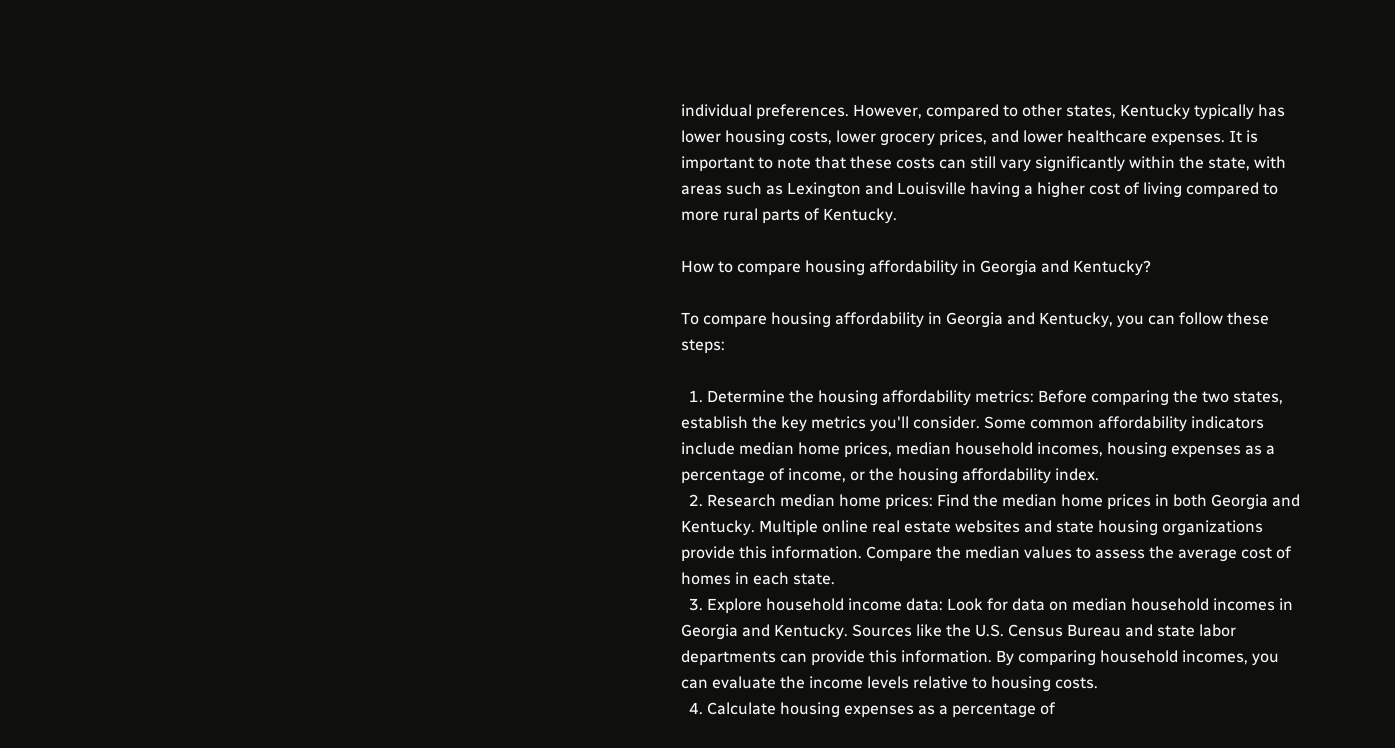individual preferences. However, compared to other states, Kentucky typically has lower housing costs, lower grocery prices, and lower healthcare expenses. It is important to note that these costs can still vary significantly within the state, with areas such as Lexington and Louisville having a higher cost of living compared to more rural parts of Kentucky.

How to compare housing affordability in Georgia and Kentucky?

To compare housing affordability in Georgia and Kentucky, you can follow these steps:

  1. Determine the housing affordability metrics: Before comparing the two states, establish the key metrics you'll consider. Some common affordability indicators include median home prices, median household incomes, housing expenses as a percentage of income, or the housing affordability index.
  2. Research median home prices: Find the median home prices in both Georgia and Kentucky. Multiple online real estate websites and state housing organizations provide this information. Compare the median values to assess the average cost of homes in each state.
  3. Explore household income data: Look for data on median household incomes in Georgia and Kentucky. Sources like the U.S. Census Bureau and state labor departments can provide this information. By comparing household incomes, you can evaluate the income levels relative to housing costs.
  4. Calculate housing expenses as a percentage of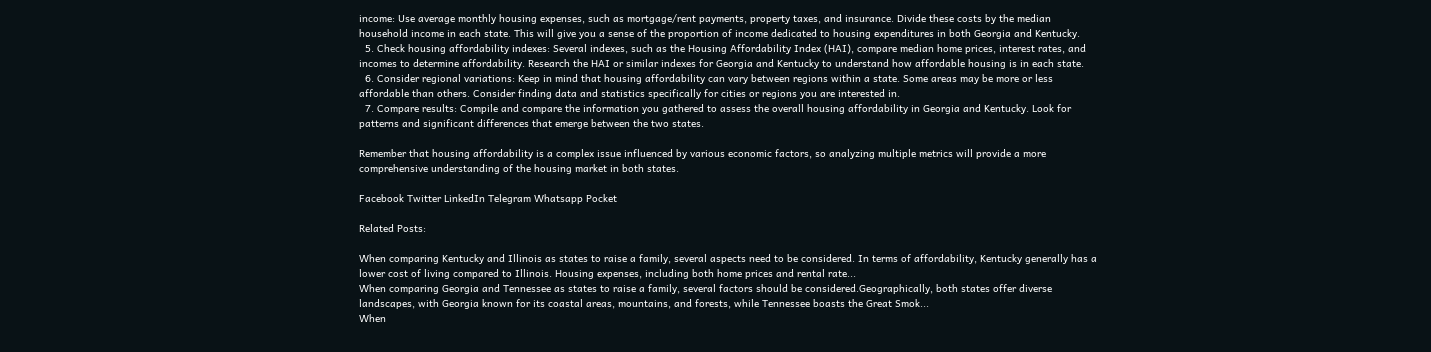income: Use average monthly housing expenses, such as mortgage/rent payments, property taxes, and insurance. Divide these costs by the median household income in each state. This will give you a sense of the proportion of income dedicated to housing expenditures in both Georgia and Kentucky.
  5. Check housing affordability indexes: Several indexes, such as the Housing Affordability Index (HAI), compare median home prices, interest rates, and incomes to determine affordability. Research the HAI or similar indexes for Georgia and Kentucky to understand how affordable housing is in each state.
  6. Consider regional variations: Keep in mind that housing affordability can vary between regions within a state. Some areas may be more or less affordable than others. Consider finding data and statistics specifically for cities or regions you are interested in.
  7. Compare results: Compile and compare the information you gathered to assess the overall housing affordability in Georgia and Kentucky. Look for patterns and significant differences that emerge between the two states.

Remember that housing affordability is a complex issue influenced by various economic factors, so analyzing multiple metrics will provide a more comprehensive understanding of the housing market in both states.

Facebook Twitter LinkedIn Telegram Whatsapp Pocket

Related Posts:

When comparing Kentucky and Illinois as states to raise a family, several aspects need to be considered. In terms of affordability, Kentucky generally has a lower cost of living compared to Illinois. Housing expenses, including both home prices and rental rate...
When comparing Georgia and Tennessee as states to raise a family, several factors should be considered.Geographically, both states offer diverse landscapes, with Georgia known for its coastal areas, mountains, and forests, while Tennessee boasts the Great Smok...
When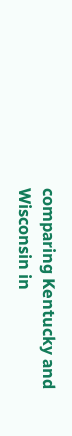comparing Kentucky and Wisconsin in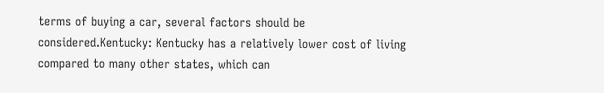terms of buying a car, several factors should be considered.Kentucky: Kentucky has a relatively lower cost of living compared to many other states, which can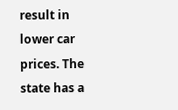result in lower car prices. The state has a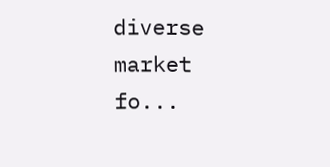diverse market fo...